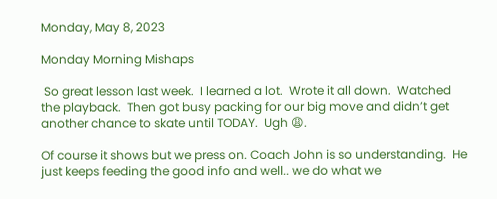Monday, May 8, 2023

Monday Morning Mishaps

 So great lesson last week.  I learned a lot.  Wrote it all down.  Watched the playback.  Then got busy packing for our big move and didn’t get another chance to skate until TODAY.  Ugh 😩.

Of course it shows but we press on. Coach John is so understanding.  He just keeps feeding the good info and well.. we do what we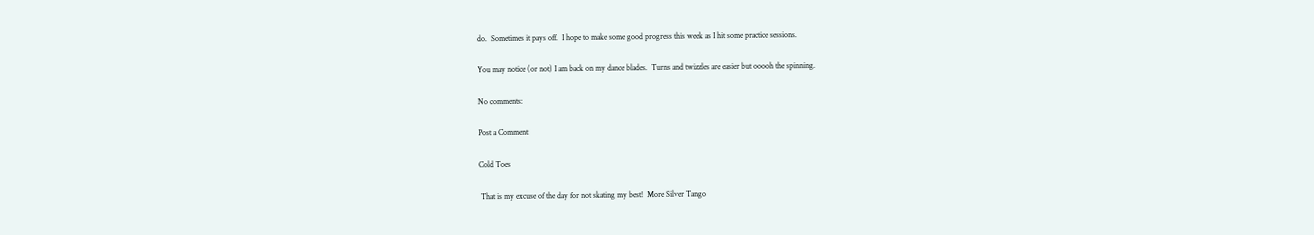do.  Sometimes it pays off.  I hope to make some good progress this week as I hit some practice sessions.

You may notice (or not) I am back on my dance blades.  Turns and twizzles are easier but ooooh the spinning.

No comments:

Post a Comment

Cold Toes

 That is my excuse of the day for not skating my best!  More Silver Tango